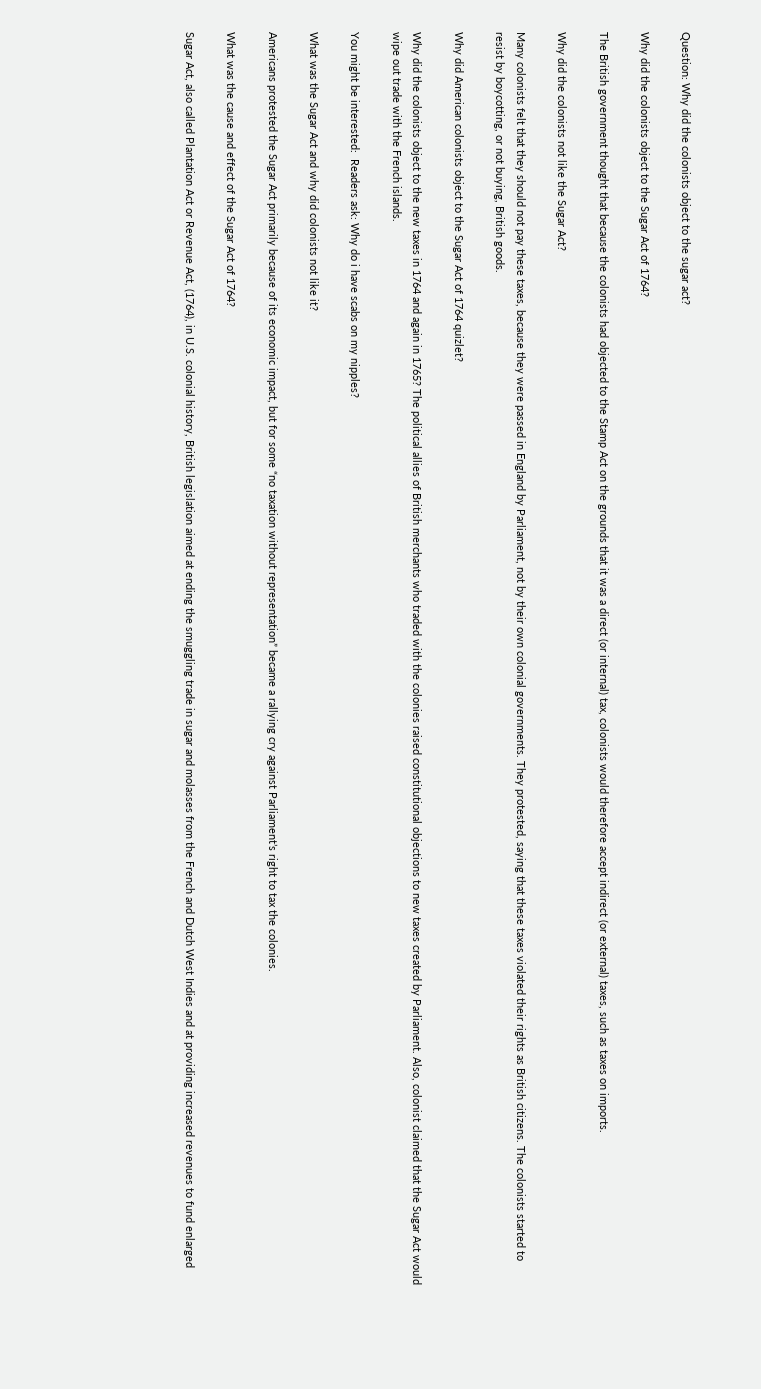Question: Why did the colonists object to the sugar act?

Why did the colonists object to the Sugar Act of 1764?

The British government thought that because the colonists had objected to the Stamp Act on the grounds that it was a direct (or internal) tax, colonists would therefore accept indirect (or external) taxes, such as taxes on imports.

Why did the colonists not like the Sugar Act?

Many colonists felt that they should not pay these taxes, because they were passed in England by Parliament, not by their own colonial governments. They protested, saying that these taxes violated their rights as British citizens. The colonists started to resist by boycotting, or not buying, British goods.

Why did American colonists object to the Sugar Act of 1764 quizlet?

Why did the colonists object to the new taxes in 1764 and again in 1765? The political allies of British merchants who traded with the colonies raised constitutional objections to new taxes created by Parliament. Also, colonist claimed that the Sugar Act would wipe out trade with the French islands.

You might be interested:  Readers ask: Why do i have scabs on my nipples?

What was the Sugar Act and why did colonists not like it?

Americans protested the Sugar Act primarily because of its economic impact, but for some “no taxation without representation” became a rallying cry against Parliament’s right to tax the colonies.

What was the cause and effect of the Sugar Act of 1764?

Sugar Act, also called Plantation Act or Revenue Act, (1764), in U.S. colonial history, British legislation aimed at ending the smuggling trade in sugar and molasses from the French and Dutch West Indies and at providing increased revenues to fund enlarged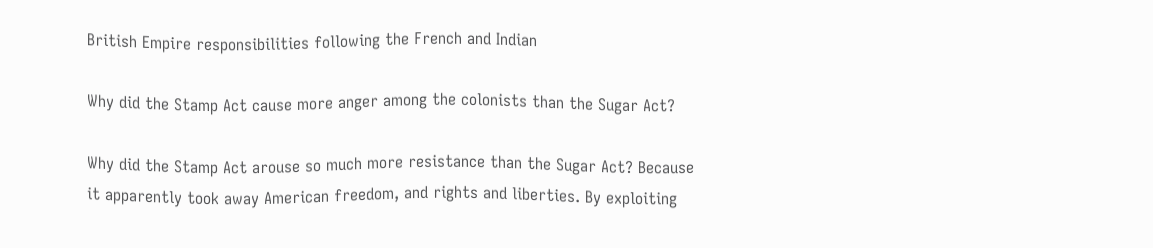British Empire responsibilities following the French and Indian

Why did the Stamp Act cause more anger among the colonists than the Sugar Act?

Why did the Stamp Act arouse so much more resistance than the Sugar Act? Because it apparently took away American freedom, and rights and liberties. By exploiting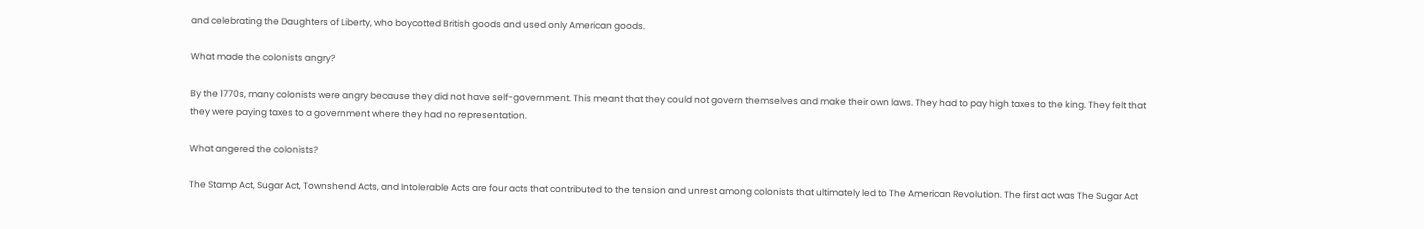and celebrating the Daughters of Liberty, who boycotted British goods and used only American goods.

What made the colonists angry?

By the 1770s, many colonists were angry because they did not have self-government. This meant that they could not govern themselves and make their own laws. They had to pay high taxes to the king. They felt that they were paying taxes to a government where they had no representation.

What angered the colonists?

The Stamp Act, Sugar Act, Townshend Acts, and Intolerable Acts are four acts that contributed to the tension and unrest among colonists that ultimately led to The American Revolution. The first act was The Sugar Act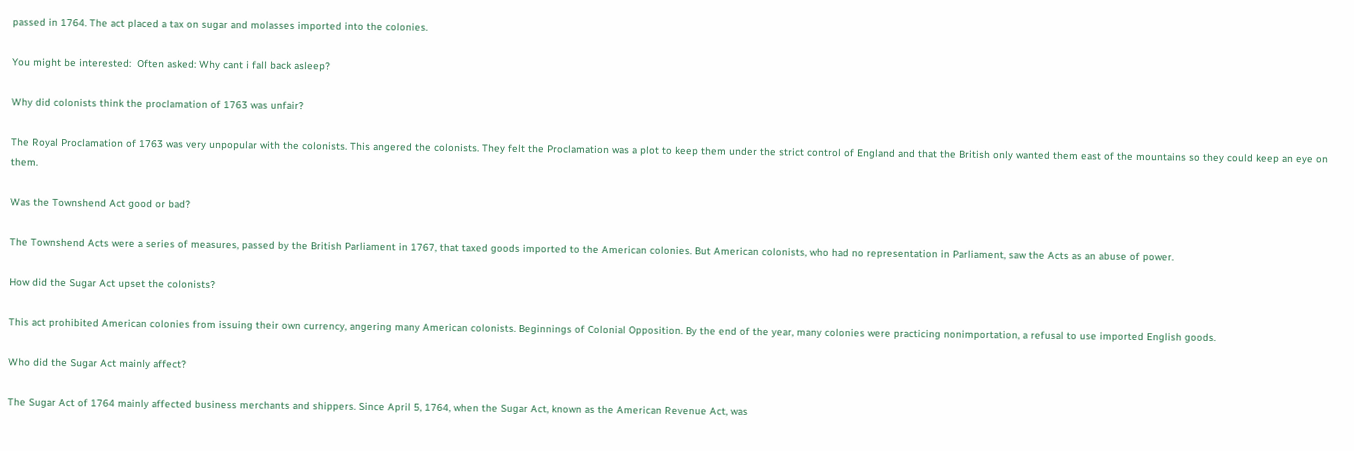passed in 1764. The act placed a tax on sugar and molasses imported into the colonies.

You might be interested:  Often asked: Why cant i fall back asleep?

Why did colonists think the proclamation of 1763 was unfair?

The Royal Proclamation of 1763 was very unpopular with the colonists. This angered the colonists. They felt the Proclamation was a plot to keep them under the strict control of England and that the British only wanted them east of the mountains so they could keep an eye on them.

Was the Townshend Act good or bad?

The Townshend Acts were a series of measures, passed by the British Parliament in 1767, that taxed goods imported to the American colonies. But American colonists, who had no representation in Parliament, saw the Acts as an abuse of power.

How did the Sugar Act upset the colonists?

This act prohibited American colonies from issuing their own currency, angering many American colonists. Beginnings of Colonial Opposition. By the end of the year, many colonies were practicing nonimportation, a refusal to use imported English goods.

Who did the Sugar Act mainly affect?

The Sugar Act of 1764 mainly affected business merchants and shippers. Since April 5, 1764, when the Sugar Act, known as the American Revenue Act, was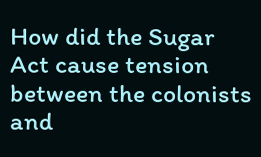How did the Sugar Act cause tension between the colonists and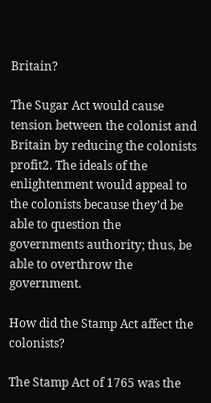Britain?

The Sugar Act would cause tension between the colonist and Britain by reducing the colonists profit2. The ideals of the enlightenment would appeal to the colonists because they’d be able to question the governments authority; thus, be able to overthrow the government.

How did the Stamp Act affect the colonists?

The Stamp Act of 1765 was the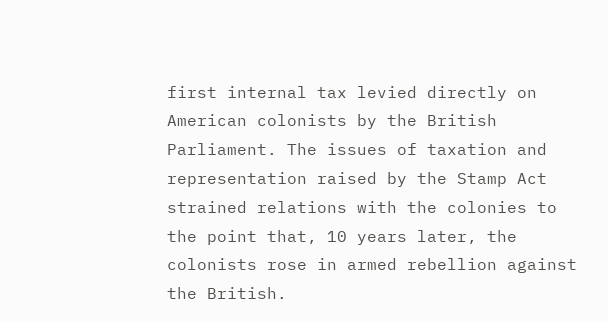first internal tax levied directly on American colonists by the British Parliament. The issues of taxation and representation raised by the Stamp Act strained relations with the colonies to the point that, 10 years later, the colonists rose in armed rebellion against the British.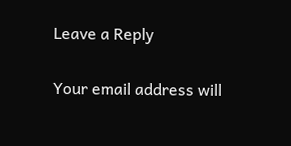Leave a Reply

Your email address will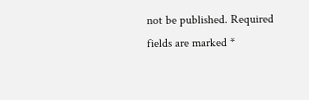not be published. Required fields are marked *